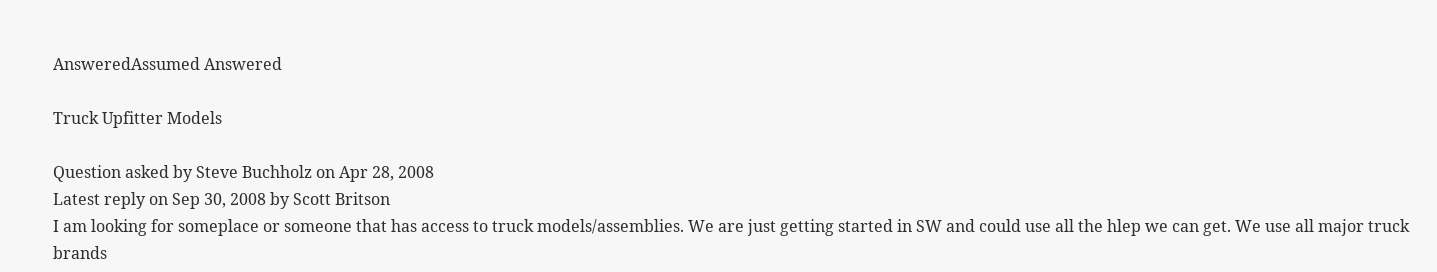AnsweredAssumed Answered

Truck Upfitter Models

Question asked by Steve Buchholz on Apr 28, 2008
Latest reply on Sep 30, 2008 by Scott Britson
I am looking for someplace or someone that has access to truck models/assemblies. We are just getting started in SW and could use all the hlep we can get. We use all major truck brands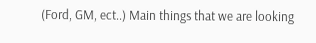(Ford, GM, ect..) Main things that we are looking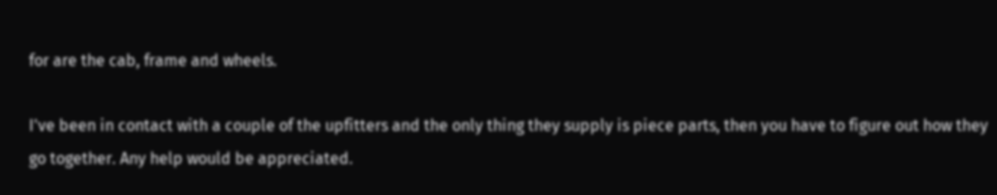for are the cab, frame and wheels.

I've been in contact with a couple of the upfitters and the only thing they supply is piece parts, then you have to figure out how they go together. Any help would be appreciated.